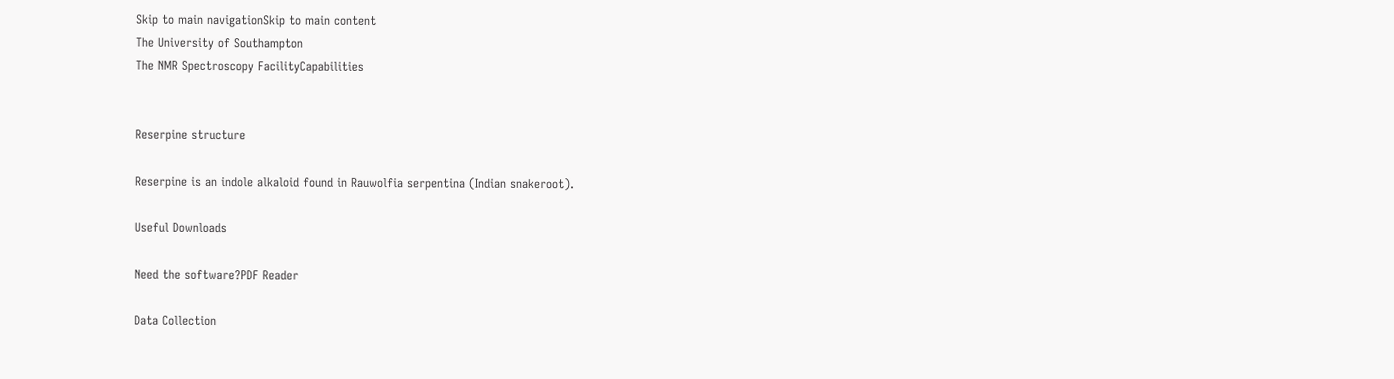Skip to main navigationSkip to main content
The University of Southampton
The NMR Spectroscopy FacilityCapabilities


Reserpine structure

Reserpine is an indole alkaloid found in Rauwolfia serpentina (Indian snakeroot).

Useful Downloads

Need the software?PDF Reader

Data Collection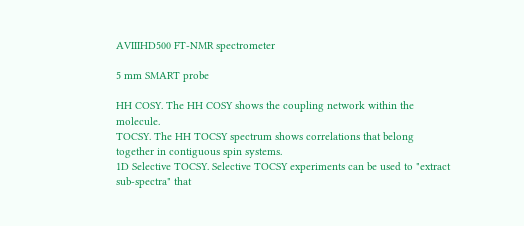AVIIIHD500 FT-NMR spectrometer

5 mm SMART probe

HH COSY. The HH COSY shows the coupling network within the molecule.
TOCSY. The HH TOCSY spectrum shows correlations that belong together in contiguous spin systems.
1D Selective TOCSY. Selective TOCSY experiments can be used to "extract sub-spectra" that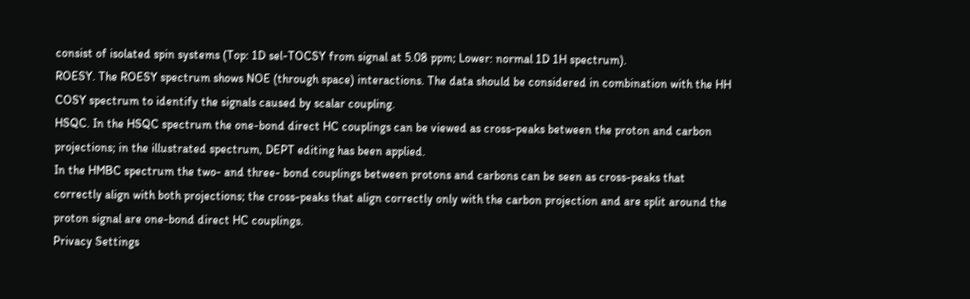consist of isolated spin systems (Top: 1D sel-TOCSY from signal at 5.08 ppm; Lower: normal 1D 1H spectrum).
ROESY. The ROESY spectrum shows NOE (through space) interactions. The data should be considered in combination with the HH COSY spectrum to identify the signals caused by scalar coupling.
HSQC. In the HSQC spectrum the one-bond direct HC couplings can be viewed as cross-peaks between the proton and carbon projections; in the illustrated spectrum, DEPT editing has been applied.
In the HMBC spectrum the two- and three- bond couplings between protons and carbons can be seen as cross-peaks that correctly align with both projections; the cross-peaks that align correctly only with the carbon projection and are split around the proton signal are one-bond direct HC couplings.
Privacy Settings